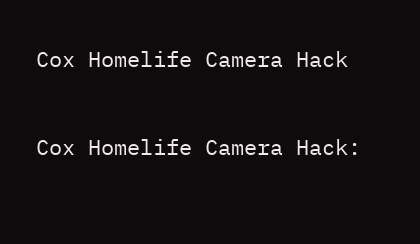Cox Homelife Camera Hack

Cox Homelife Camera Hack: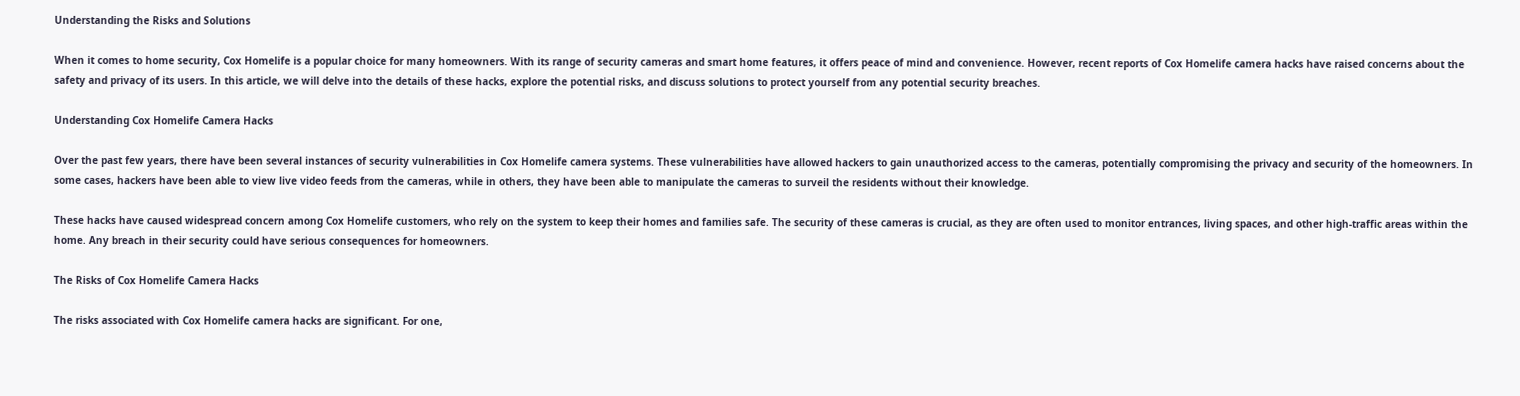Understanding the Risks and Solutions

When it comes to home security, Cox Homelife is a popular choice for many homeowners. With its range of security cameras and smart home features, it offers peace of mind and convenience. However, recent reports of Cox Homelife camera hacks have raised concerns about the safety and privacy of its users. In this article, we will delve into the details of these hacks, explore the potential risks, and discuss solutions to protect yourself from any potential security breaches.

Understanding Cox Homelife Camera Hacks

Over the past few years, there have been several instances of security vulnerabilities in Cox Homelife camera systems. These vulnerabilities have allowed hackers to gain unauthorized access to the cameras, potentially compromising the privacy and security of the homeowners. In some cases, hackers have been able to view live video feeds from the cameras, while in others, they have been able to manipulate the cameras to surveil the residents without their knowledge.

These hacks have caused widespread concern among Cox Homelife customers, who rely on the system to keep their homes and families safe. The security of these cameras is crucial, as they are often used to monitor entrances, living spaces, and other high-traffic areas within the home. Any breach in their security could have serious consequences for homeowners.

The Risks of Cox Homelife Camera Hacks

The risks associated with Cox Homelife camera hacks are significant. For one,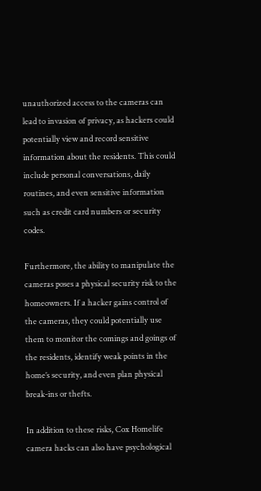unauthorized access to the cameras can lead to invasion of privacy, as hackers could potentially view and record sensitive information about the residents. This could include personal conversations, daily routines, and even sensitive information such as credit card numbers or security codes.

Furthermore, the ability to manipulate the cameras poses a physical security risk to the homeowners. If a hacker gains control of the cameras, they could potentially use them to monitor the comings and goings of the residents, identify weak points in the home’s security, and even plan physical break-ins or thefts.

In addition to these risks, Cox Homelife camera hacks can also have psychological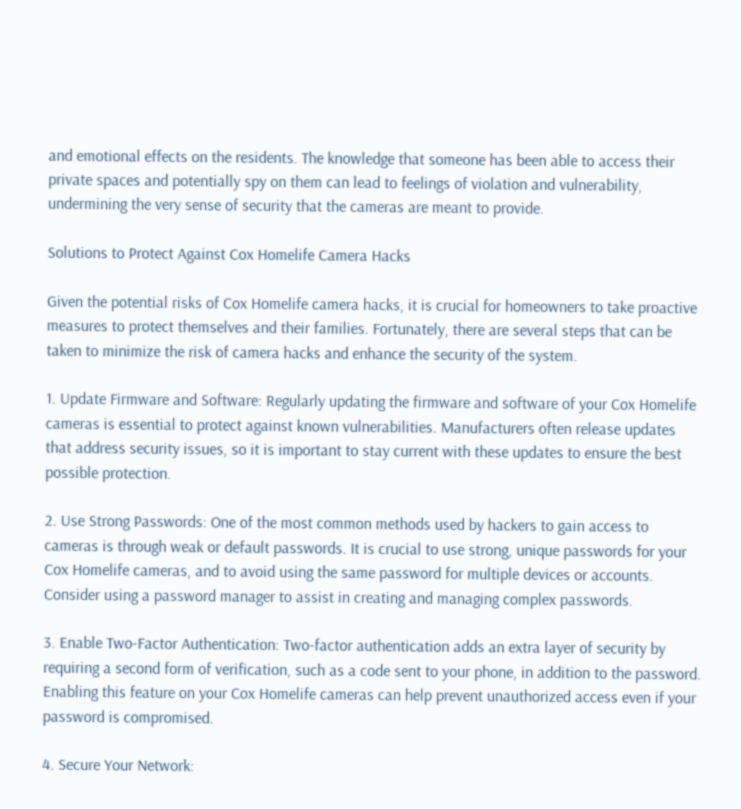and emotional effects on the residents. The knowledge that someone has been able to access their private spaces and potentially spy on them can lead to feelings of violation and vulnerability, undermining the very sense of security that the cameras are meant to provide.

Solutions to Protect Against Cox Homelife Camera Hacks

Given the potential risks of Cox Homelife camera hacks, it is crucial for homeowners to take proactive measures to protect themselves and their families. Fortunately, there are several steps that can be taken to minimize the risk of camera hacks and enhance the security of the system.

1. Update Firmware and Software: Regularly updating the firmware and software of your Cox Homelife cameras is essential to protect against known vulnerabilities. Manufacturers often release updates that address security issues, so it is important to stay current with these updates to ensure the best possible protection.

2. Use Strong Passwords: One of the most common methods used by hackers to gain access to cameras is through weak or default passwords. It is crucial to use strong, unique passwords for your Cox Homelife cameras, and to avoid using the same password for multiple devices or accounts. Consider using a password manager to assist in creating and managing complex passwords.

3. Enable Two-Factor Authentication: Two-factor authentication adds an extra layer of security by requiring a second form of verification, such as a code sent to your phone, in addition to the password. Enabling this feature on your Cox Homelife cameras can help prevent unauthorized access even if your password is compromised.

4. Secure Your Network: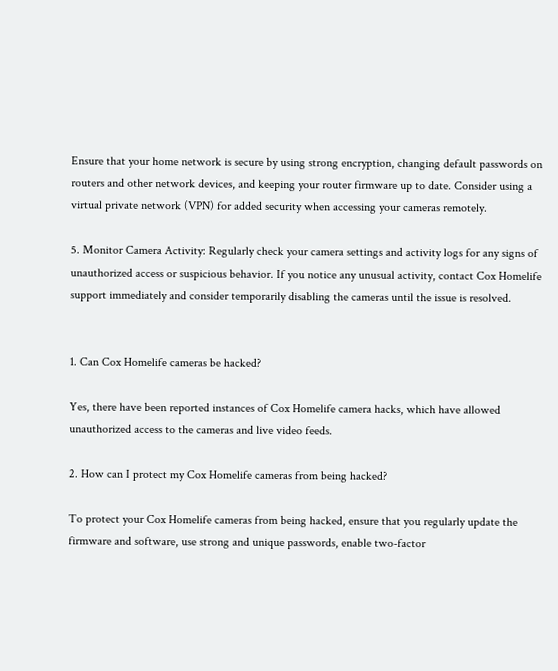Ensure that your home network is secure by using strong encryption, changing default passwords on routers and other network devices, and keeping your router firmware up to date. Consider using a virtual private network (VPN) for added security when accessing your cameras remotely.

5. Monitor Camera Activity: Regularly check your camera settings and activity logs for any signs of unauthorized access or suspicious behavior. If you notice any unusual activity, contact Cox Homelife support immediately and consider temporarily disabling the cameras until the issue is resolved.


1. Can Cox Homelife cameras be hacked?

Yes, there have been reported instances of Cox Homelife camera hacks, which have allowed unauthorized access to the cameras and live video feeds.

2. How can I protect my Cox Homelife cameras from being hacked?

To protect your Cox Homelife cameras from being hacked, ensure that you regularly update the firmware and software, use strong and unique passwords, enable two-factor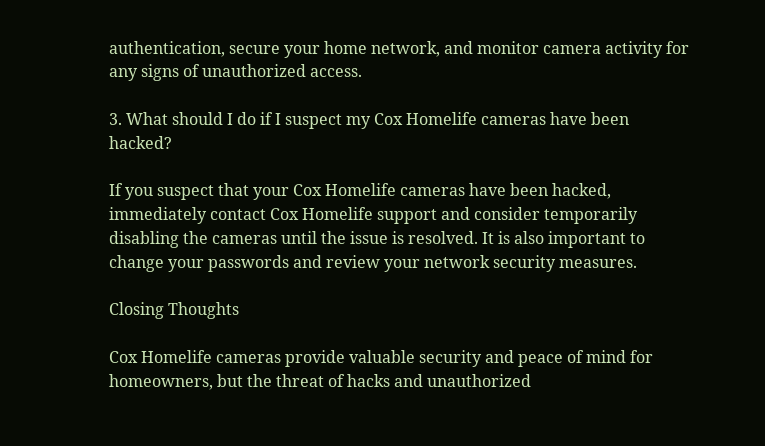authentication, secure your home network, and monitor camera activity for any signs of unauthorized access.

3. What should I do if I suspect my Cox Homelife cameras have been hacked?

If you suspect that your Cox Homelife cameras have been hacked, immediately contact Cox Homelife support and consider temporarily disabling the cameras until the issue is resolved. It is also important to change your passwords and review your network security measures.

Closing Thoughts

Cox Homelife cameras provide valuable security and peace of mind for homeowners, but the threat of hacks and unauthorized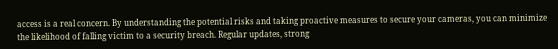access is a real concern. By understanding the potential risks and taking proactive measures to secure your cameras, you can minimize the likelihood of falling victim to a security breach. Regular updates, strong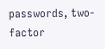passwords, two-factor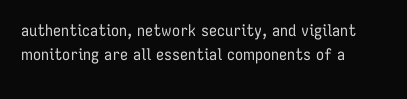authentication, network security, and vigilant monitoring are all essential components of a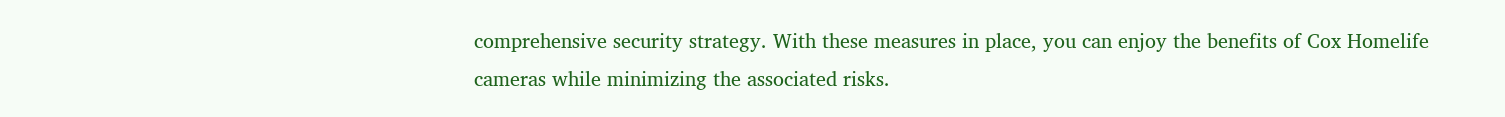comprehensive security strategy. With these measures in place, you can enjoy the benefits of Cox Homelife cameras while minimizing the associated risks.